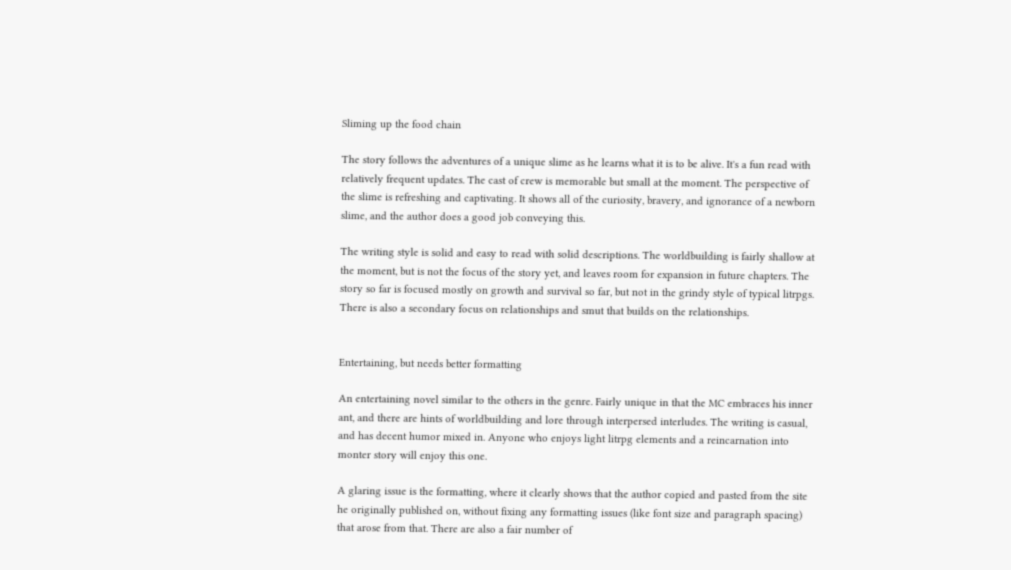Sliming up the food chain

The story follows the adventures of a unique slime as he learns what it is to be alive. It's a fun read with relatively frequent updates. The cast of crew is memorable but small at the moment. The perspective of the slime is refreshing and captivating. It shows all of the curiosity, bravery, and ignorance of a newborn slime, and the author does a good job conveying this.

The writing style is solid and easy to read with solid descriptions. The worldbuilding is fairly shallow at the moment, but is not the focus of the story yet, and leaves room for expansion in future chapters. The story so far is focused mostly on growth and survival so far, but not in the grindy style of typical litrpgs. There is also a secondary focus on relationships and smut that builds on the relationships.


Entertaining, but needs better formatting

An entertaining novel similar to the others in the genre. Fairly unique in that the MC embraces his inner ant, and there are hints of worldbuilding and lore through interpersed interludes. The writing is casual, and has decent humor mixed in. Anyone who enjoys light litrpg elements and a reincarnation into monter story will enjoy this one.

A glaring issue is the formatting, where it clearly shows that the author copied and pasted from the site he originally published on, without fixing any formatting issues (like font size and paragraph spacing) that arose from that. There are also a fair number of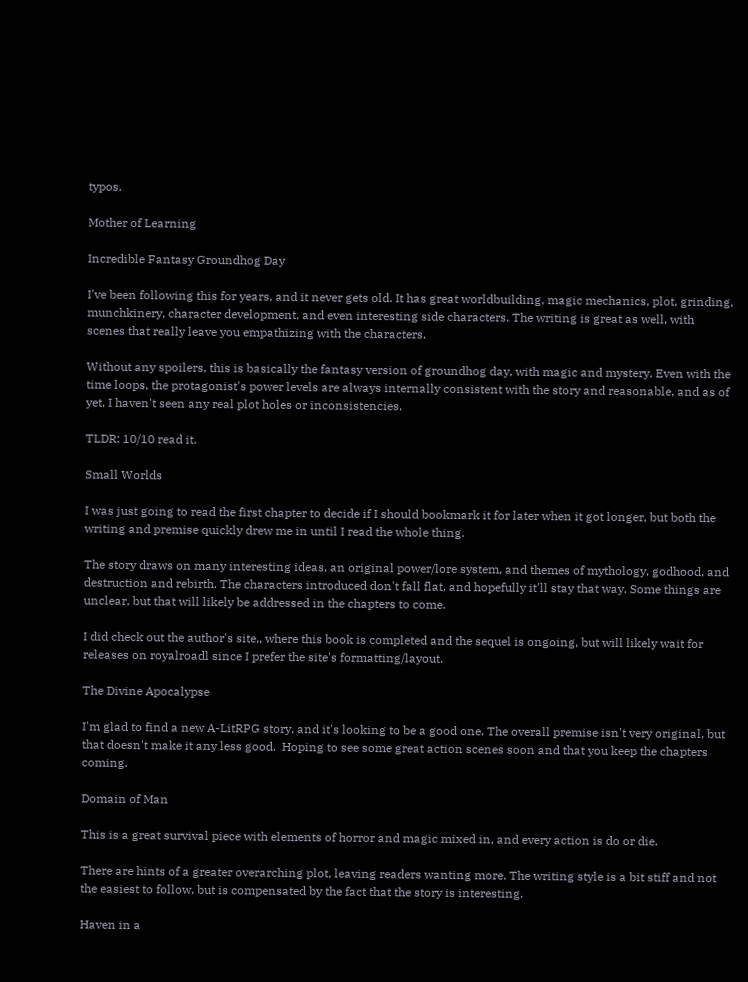typos.

Mother of Learning

Incredible Fantasy Groundhog Day

I've been following this for years, and it never gets old. It has great worldbuilding, magic mechanics, plot, grinding, munchkinery, character development, and even interesting side characters. The writing is great as well, with scenes that really leave you empathizing with the characters.

Without any spoilers, this is basically the fantasy version of groundhog day, with magic and mystery. Even with the time loops, the protagonist's power levels are always internally consistent with the story and reasonable, and as of yet, I haven't seen any real plot holes or inconsistencies.

TLDR: 10/10 read it.

Small Worlds

I was just going to read the first chapter to decide if I should bookmark it for later when it got longer, but both the writing and premise quickly drew me in until I read the whole thing.

The story draws on many interesting ideas, an original power/lore system, and themes of mythology, godhood, and destruction and rebirth. The characters introduced don't fall flat, and hopefully it'll stay that way. Some things are unclear, but that will likely be addressed in the chapters to come.

I did check out the author's site,, where this book is completed and the sequel is ongoing, but will likely wait for releases on royalroadl since I prefer the site's formatting/layout.

The Divine Apocalypse

I'm glad to find a new A-LitRPG story, and it's looking to be a good one. The overall premise isn't very original, but that doesn't make it any less good.  Hoping to see some great action scenes soon and that you keep the chapters coming.

Domain of Man

This is a great survival piece with elements of horror and magic mixed in, and every action is do or die.

There are hints of a greater overarching plot, leaving readers wanting more. The writing style is a bit stiff and not the easiest to follow, but is compensated by the fact that the story is interesting.

Haven in a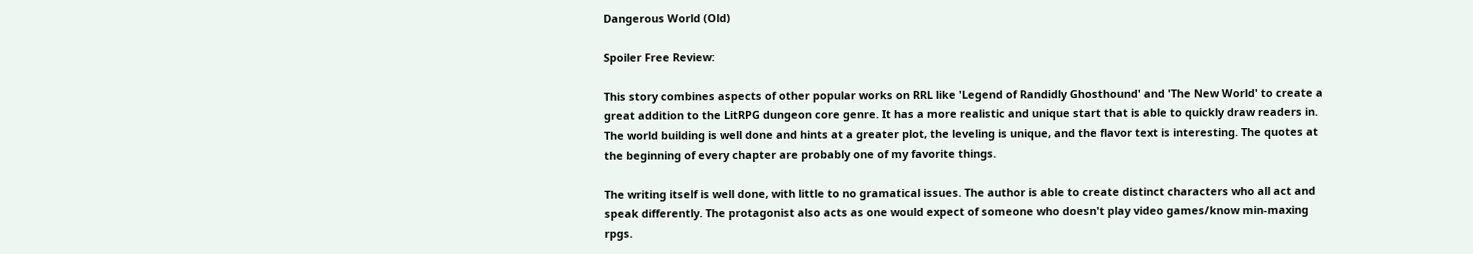Dangerous World (Old)

Spoiler Free Review:

This story combines aspects of other popular works on RRL like 'Legend of Randidly Ghosthound' and 'The New World' to create a great addition to the LitRPG dungeon core genre. It has a more realistic and unique start that is able to quickly draw readers in. The world building is well done and hints at a greater plot, the leveling is unique, and the flavor text is interesting. The quotes at the beginning of every chapter are probably one of my favorite things.

The writing itself is well done, with little to no gramatical issues. The author is able to create distinct characters who all act and speak differently. The protagonist also acts as one would expect of someone who doesn't play video games/know min-maxing rpgs.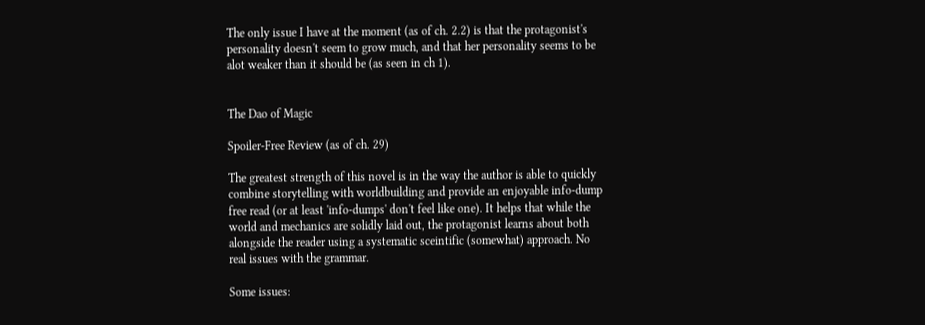The only issue I have at the moment (as of ch. 2.2) is that the protagonist's personality doesn't seem to grow much, and that her personality seems to be alot weaker than it should be (as seen in ch 1).


The Dao of Magic

Spoiler-Free Review (as of ch. 29)

The greatest strength of this novel is in the way the author is able to quickly combine storytelling with worldbuilding and provide an enjoyable info-dump free read (or at least 'info-dumps' don't feel like one). It helps that while the world and mechanics are solidly laid out, the protagonist learns about both alongside the reader using a systematic sceintific (somewhat) approach. No real issues with the grammar.

Some issues: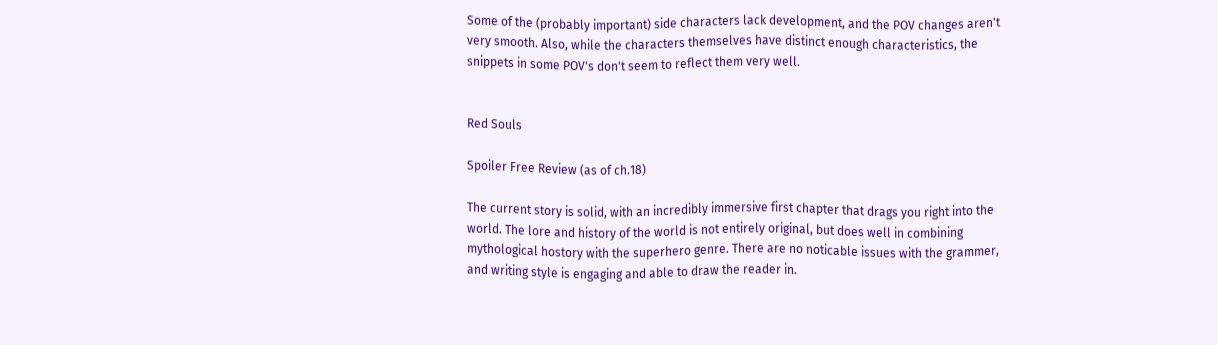Some of the (probably important) side characters lack development, and the POV changes aren't very smooth. Also, while the characters themselves have distinct enough characteristics, the snippets in some POV's don't seem to reflect them very well.


Red Souls

Spoiler Free Review (as of ch.18)

The current story is solid, with an incredibly immersive first chapter that drags you right into the world. The lore and history of the world is not entirely original, but does well in combining mythological hostory with the superhero genre. There are no noticable issues with the grammer, and writing style is engaging and able to draw the reader in.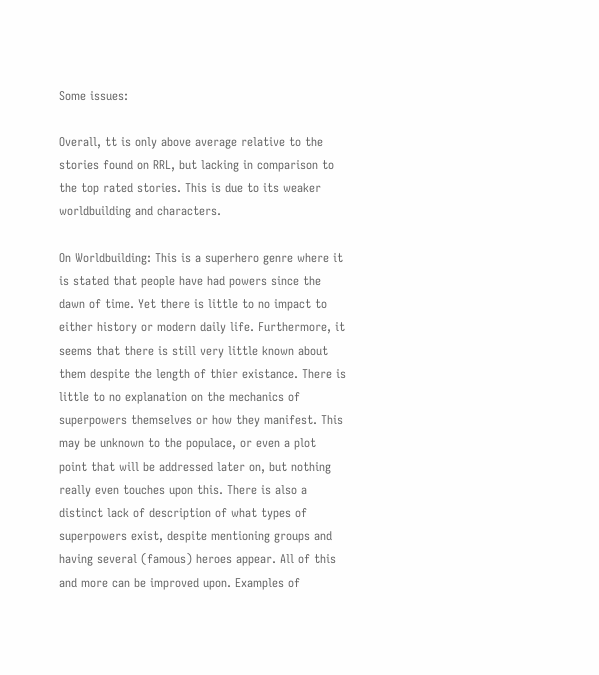Some issues:

Overall, tt is only above average relative to the stories found on RRL, but lacking in comparison to the top rated stories. This is due to its weaker worldbuilding and characters.

On Worldbuilding: This is a superhero genre where it is stated that people have had powers since the dawn of time. Yet there is little to no impact to either history or modern daily life. Furthermore, it seems that there is still very little known about them despite the length of thier existance. There is little to no explanation on the mechanics of superpowers themselves or how they manifest. This may be unknown to the populace, or even a plot point that will be addressed later on, but nothing really even touches upon this. There is also a distinct lack of description of what types of superpowers exist, despite mentioning groups and having several (famous) heroes appear. All of this and more can be improved upon. Examples of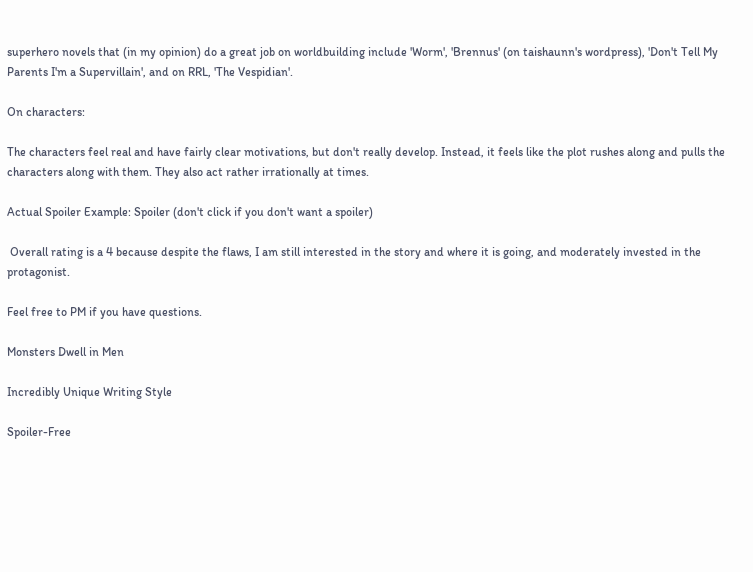superhero novels that (in my opinion) do a great job on worldbuilding include 'Worm', 'Brennus' (on taishaunn's wordpress), 'Don't Tell My Parents I'm a Supervillain', and on RRL, 'The Vespidian'.

On characters:

The characters feel real and have fairly clear motivations, but don't really develop. Instead, it feels like the plot rushes along and pulls the characters along with them. They also act rather irrationally at times.

Actual Spoiler Example: Spoiler (don't click if you don't want a spoiler)

 Overall rating is a 4 because despite the flaws, I am still interested in the story and where it is going, and moderately invested in the protagonist.

Feel free to PM if you have questions.

Monsters Dwell in Men

Incredibly Unique Writing Style

Spoiler-Free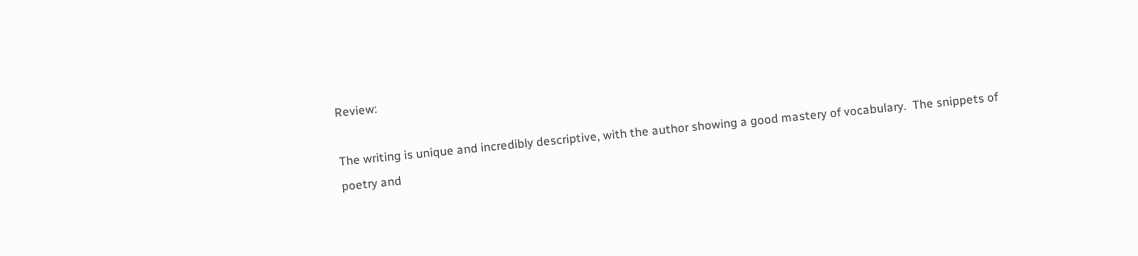Review:

The writing is unique and incredibly descriptive, with the author showing a good mastery of vocabulary.  The snippets of poetry and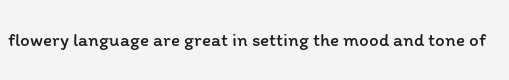flowery language are great in setting the mood and tone of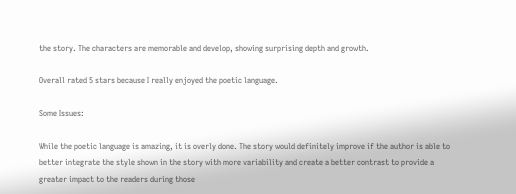the story. The characters are memorable and develop, showing surprising depth and growth.

Overall rated 5 stars because I really enjoyed the poetic language.

Some Issues:

While the poetic language is amazing, it is overly done. The story would definitely improve if the author is able to better integrate the style shown in the story with more variability and create a better contrast to provide a greater impact to the readers during those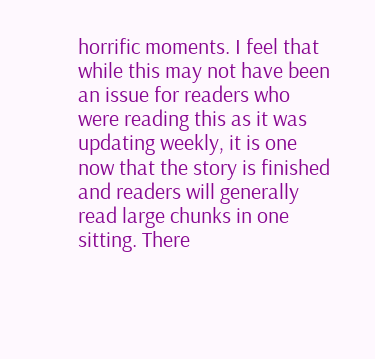horrific moments. I feel that while this may not have been an issue for readers who were reading this as it was updating weekly, it is one now that the story is finished and readers will generally read large chunks in one sitting. There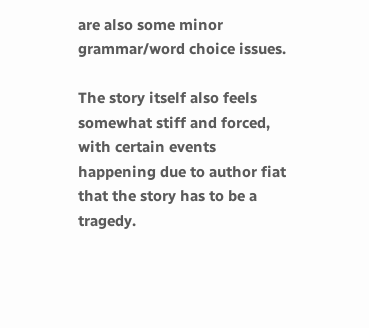are also some minor grammar/word choice issues.

The story itself also feels somewhat stiff and forced, with certain events happening due to author fiat that the story has to be a tragedy.